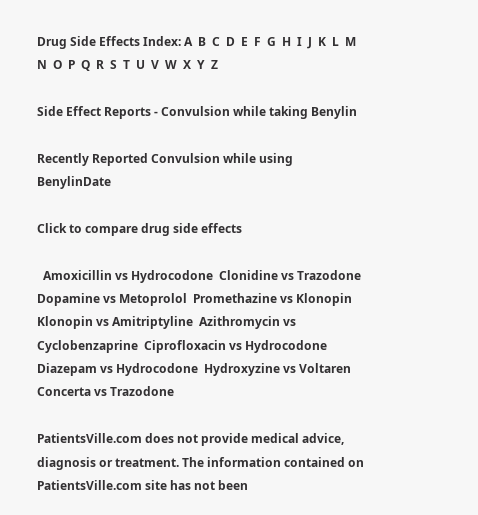Drug Side Effects Index: A  B  C  D  E  F  G  H  I  J  K  L  M  N  O  P  Q  R  S  T  U  V  W  X  Y  Z

Side Effect Reports - Convulsion while taking Benylin

Recently Reported Convulsion while using BenylinDate

Click to compare drug side effects

  Amoxicillin vs Hydrocodone  Clonidine vs Trazodone  Dopamine vs Metoprolol  Promethazine vs Klonopin  Klonopin vs Amitriptyline  Azithromycin vs Cyclobenzaprine  Ciprofloxacin vs Hydrocodone  Diazepam vs Hydrocodone  Hydroxyzine vs Voltaren  Concerta vs Trazodone

PatientsVille.com does not provide medical advice, diagnosis or treatment. The information contained on PatientsVille.com site has not been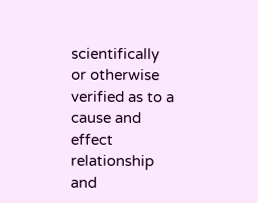scientifically or otherwise verified as to a cause and effect relationship and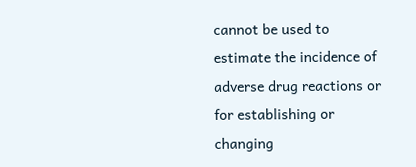cannot be used to estimate the incidence of adverse drug reactions or for establishing or changing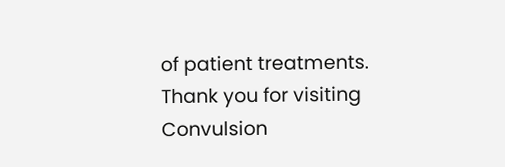of patient treatments. Thank you for visiting Convulsion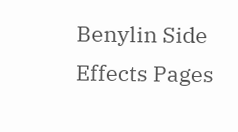Benylin Side Effects Pages